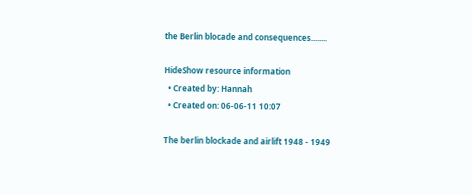the Berlin blocade and consequences........

HideShow resource information
  • Created by: Hannah
  • Created on: 06-06-11 10:07

The berlin blockade and airlift 1948 - 1949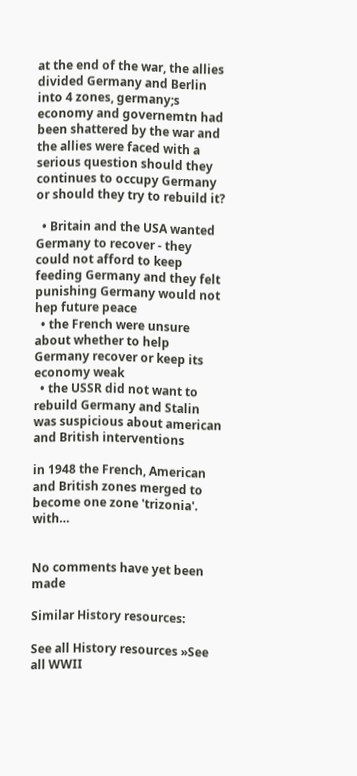at the end of the war, the allies divided Germany and Berlin into 4 zones, germany;s economy and governemtn had been shattered by the war and the allies were faced with a serious question should they continues to occupy Germany or should they try to rebuild it?

  • Britain and the USA wanted Germany to recover - they could not afford to keep feeding Germany and they felt punishing Germany would not hep future peace
  • the French were unsure about whether to help Germany recover or keep its economy weak
  • the USSR did not want to rebuild Germany and Stalin was suspicious about american and British interventions

in 1948 the French, American and British zones merged to become one zone 'trizonia'. with…


No comments have yet been made

Similar History resources:

See all History resources »See all WWII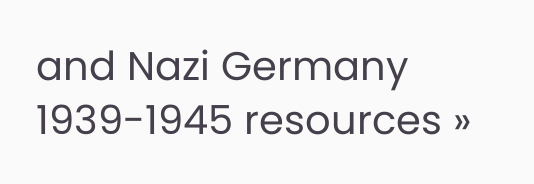and Nazi Germany 1939-1945 resources »